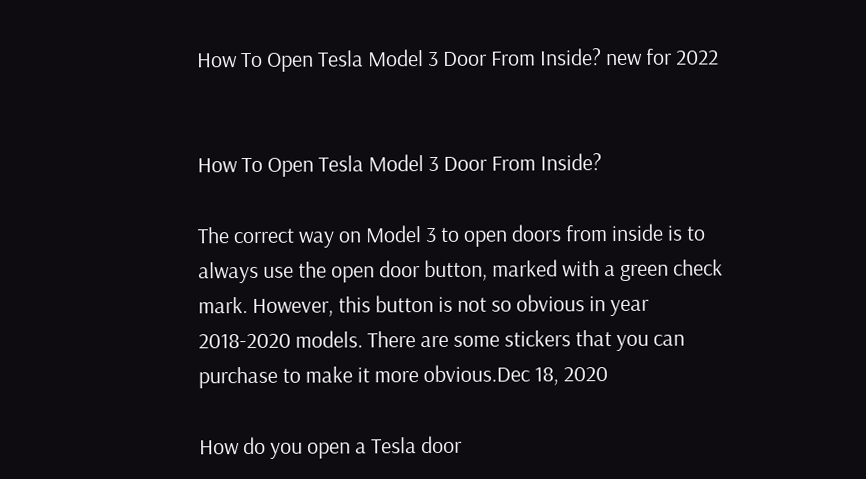How To Open Tesla Model 3 Door From Inside? new for 2022


How To Open Tesla Model 3 Door From Inside?

The correct way on Model 3 to open doors from inside is to always use the open door button, marked with a green check mark. However, this button is not so obvious in year 2018-2020 models. There are some stickers that you can purchase to make it more obvious.Dec 18, 2020

How do you open a Tesla door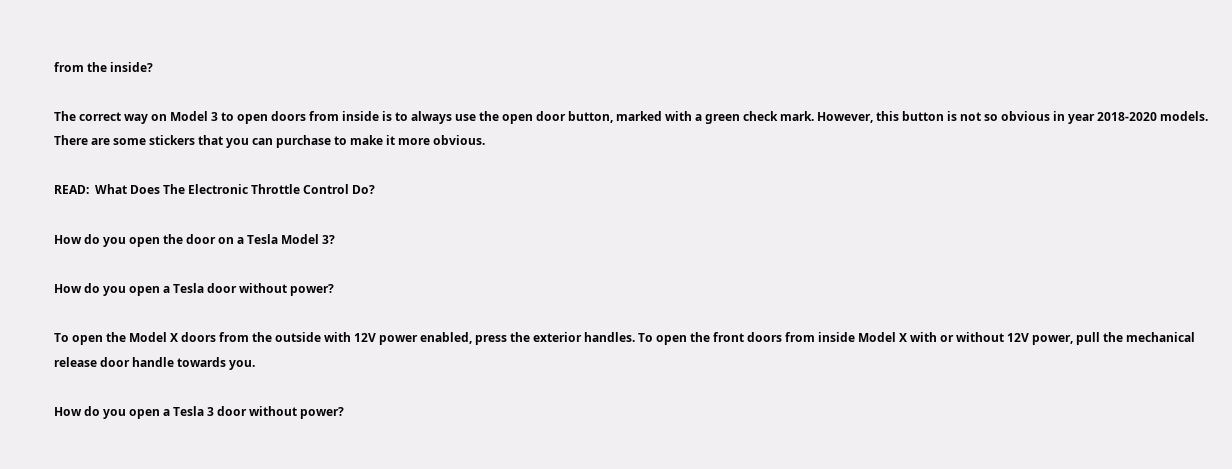from the inside?

The correct way on Model 3 to open doors from inside is to always use the open door button, marked with a green check mark. However, this button is not so obvious in year 2018-2020 models. There are some stickers that you can purchase to make it more obvious.

READ:  What Does The Electronic Throttle Control Do?

How do you open the door on a Tesla Model 3?

How do you open a Tesla door without power?

To open the Model X doors from the outside with 12V power enabled, press the exterior handles. To open the front doors from inside Model X with or without 12V power, pull the mechanical release door handle towards you.

How do you open a Tesla 3 door without power?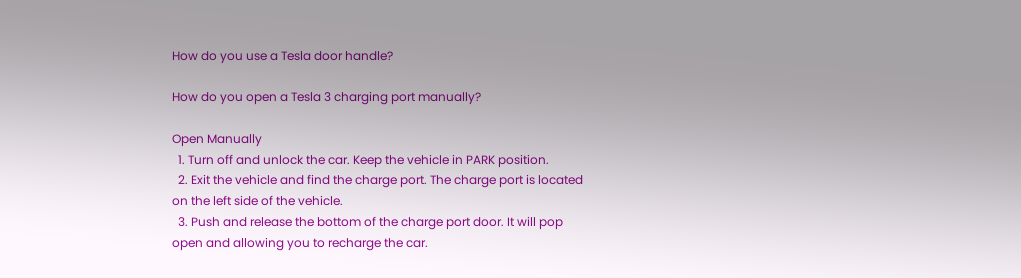How do you use a Tesla door handle?

How do you open a Tesla 3 charging port manually?

Open Manually
  1. Turn off and unlock the car. Keep the vehicle in PARK position.
  2. Exit the vehicle and find the charge port. The charge port is located on the left side of the vehicle.
  3. Push and release the bottom of the charge port door. It will pop open and allowing you to recharge the car.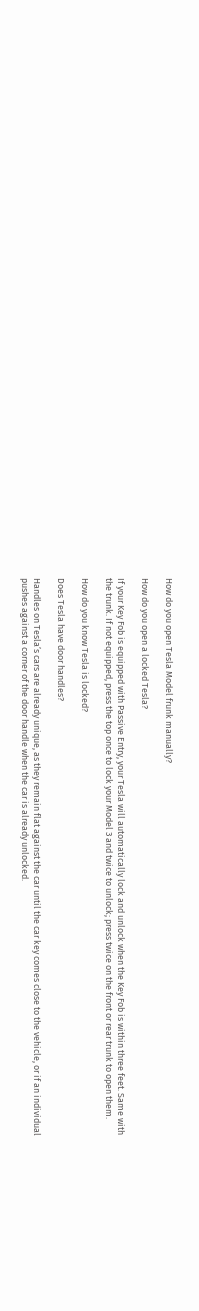How do you open Tesla Model frunk manually?

How do you open a locked Tesla?

If your Key Fob is equipped with Passive Entry, your Tesla will automatically lock and unlock when the Key Fob is within three feet. Same with the trunk. If not equipped, press the top once to lock your Model 3 and twice to unlock; press twice on the front or rear trunk to open them.

How do you know Tesla is locked?

Does Tesla have door handles?

Handles on Tesla’s cars are already unique, as they remain flat against the car until the car key comes close to the vehicle, or if an individual pushes against a corner of the door handle when the car is already unlocked.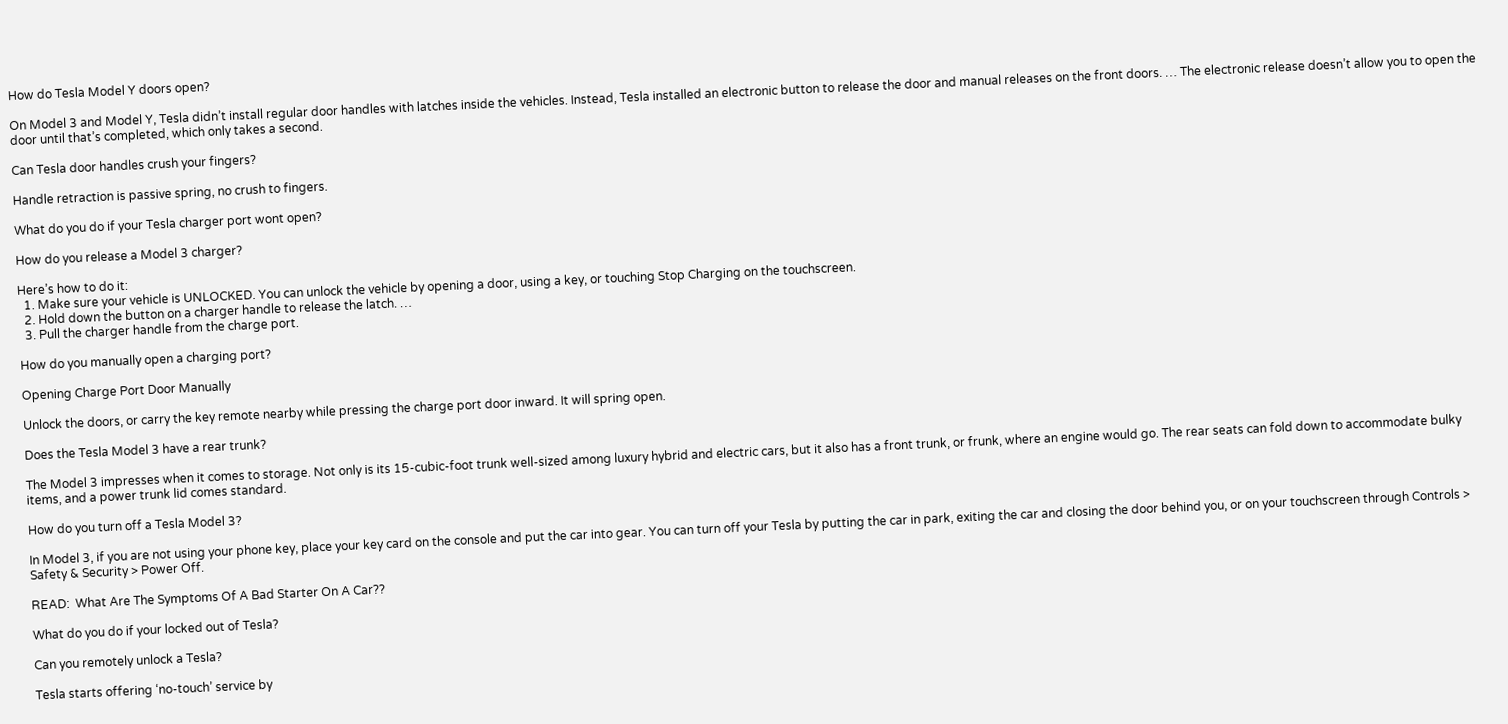How do Tesla Model Y doors open?

On Model 3 and Model Y, Tesla didn’t install regular door handles with latches inside the vehicles. Instead, Tesla installed an electronic button to release the door and manual releases on the front doors. … The electronic release doesn’t allow you to open the door until that’s completed, which only takes a second.

Can Tesla door handles crush your fingers?

Handle retraction is passive spring, no crush to fingers.

What do you do if your Tesla charger port wont open?

How do you release a Model 3 charger?

Here’s how to do it:
  1. Make sure your vehicle is UNLOCKED. You can unlock the vehicle by opening a door, using a key, or touching Stop Charging on the touchscreen.
  2. Hold down the button on a charger handle to release the latch. …
  3. Pull the charger handle from the charge port.

How do you manually open a charging port?

Opening Charge Port Door Manually

Unlock the doors, or carry the key remote nearby while pressing the charge port door inward. It will spring open.

Does the Tesla Model 3 have a rear trunk?

The Model 3 impresses when it comes to storage. Not only is its 15-cubic-foot trunk well-sized among luxury hybrid and electric cars, but it also has a front trunk, or frunk, where an engine would go. The rear seats can fold down to accommodate bulky items, and a power trunk lid comes standard.

How do you turn off a Tesla Model 3?

In Model 3, if you are not using your phone key, place your key card on the console and put the car into gear. You can turn off your Tesla by putting the car in park, exiting the car and closing the door behind you, or on your touchscreen through Controls > Safety & Security > Power Off.

READ:  What Are The Symptoms Of A Bad Starter On A Car??

What do you do if your locked out of Tesla?

Can you remotely unlock a Tesla?

Tesla starts offering ‘no-touch’ service by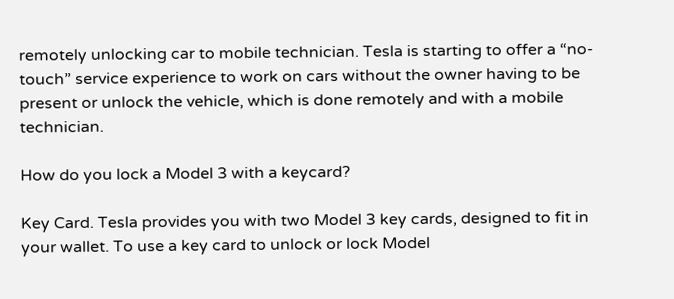remotely unlocking car to mobile technician. Tesla is starting to offer a “no-touch” service experience to work on cars without the owner having to be present or unlock the vehicle, which is done remotely and with a mobile technician.

How do you lock a Model 3 with a keycard?

Key Card. Tesla provides you with two Model 3 key cards, designed to fit in your wallet. To use a key card to unlock or lock Model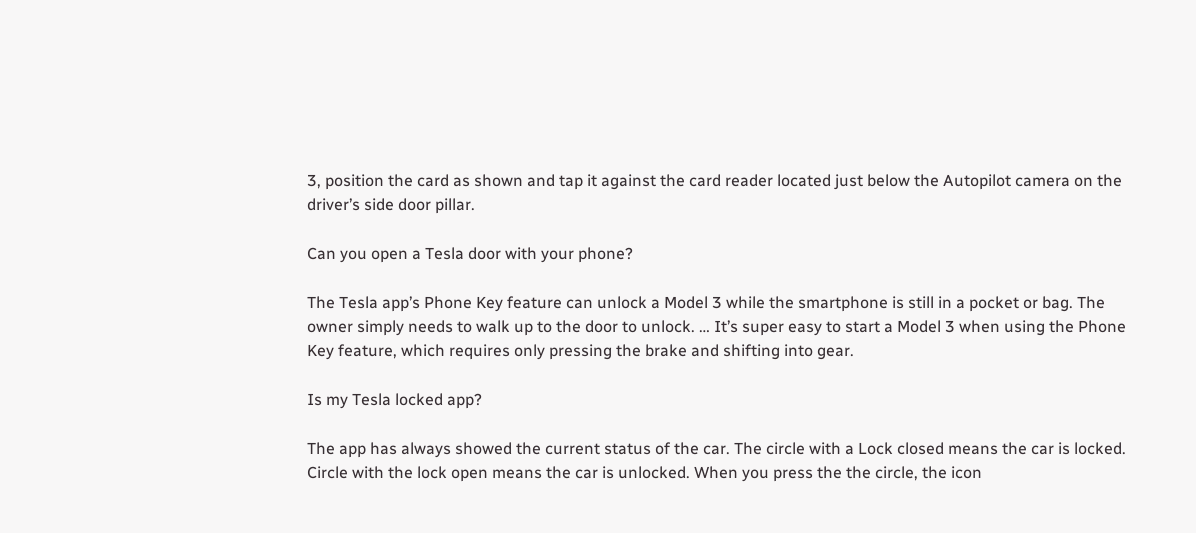3, position the card as shown and tap it against the card reader located just below the Autopilot camera on the driver’s side door pillar.

Can you open a Tesla door with your phone?

The Tesla app’s Phone Key feature can unlock a Model 3 while the smartphone is still in a pocket or bag. The owner simply needs to walk up to the door to unlock. … It’s super easy to start a Model 3 when using the Phone Key feature, which requires only pressing the brake and shifting into gear.

Is my Tesla locked app?

The app has always showed the current status of the car. The circle with a Lock closed means the car is locked. Circle with the lock open means the car is unlocked. When you press the the circle, the icon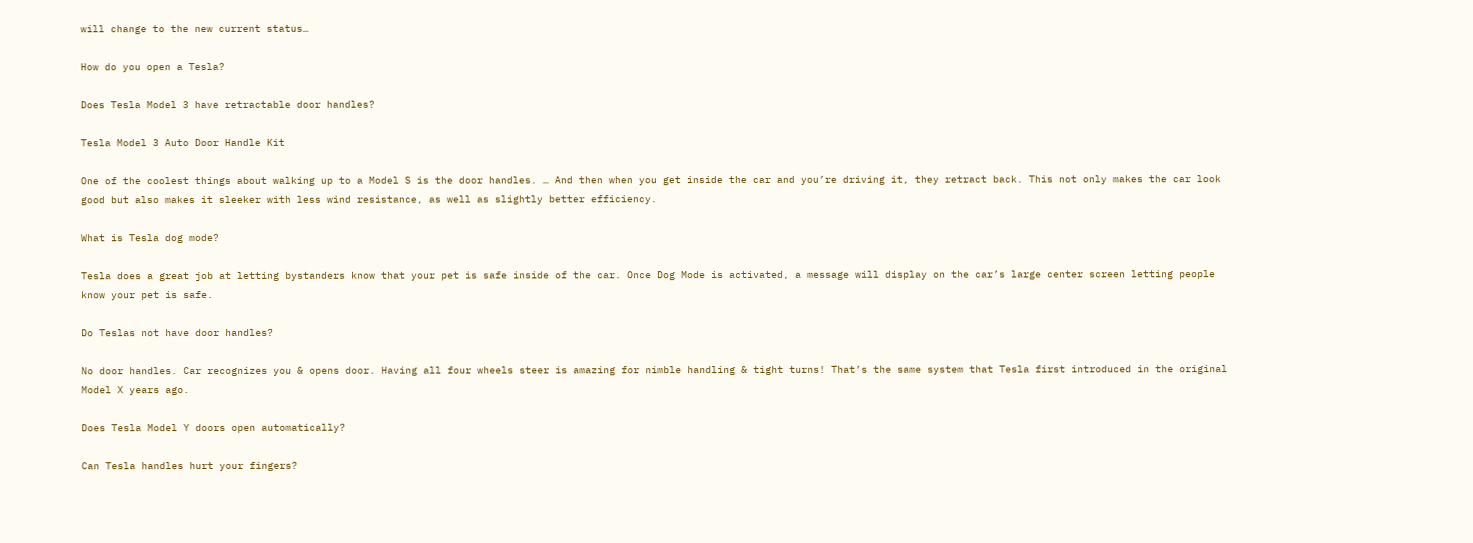will change to the new current status…

How do you open a Tesla?

Does Tesla Model 3 have retractable door handles?

Tesla Model 3 Auto Door Handle Kit

One of the coolest things about walking up to a Model S is the door handles. … And then when you get inside the car and you’re driving it, they retract back. This not only makes the car look good but also makes it sleeker with less wind resistance, as well as slightly better efficiency.

What is Tesla dog mode?

Tesla does a great job at letting bystanders know that your pet is safe inside of the car. Once Dog Mode is activated, a message will display on the car’s large center screen letting people know your pet is safe.

Do Teslas not have door handles?

No door handles. Car recognizes you & opens door. Having all four wheels steer is amazing for nimble handling & tight turns! That’s the same system that Tesla first introduced in the original Model X years ago.

Does Tesla Model Y doors open automatically?

Can Tesla handles hurt your fingers?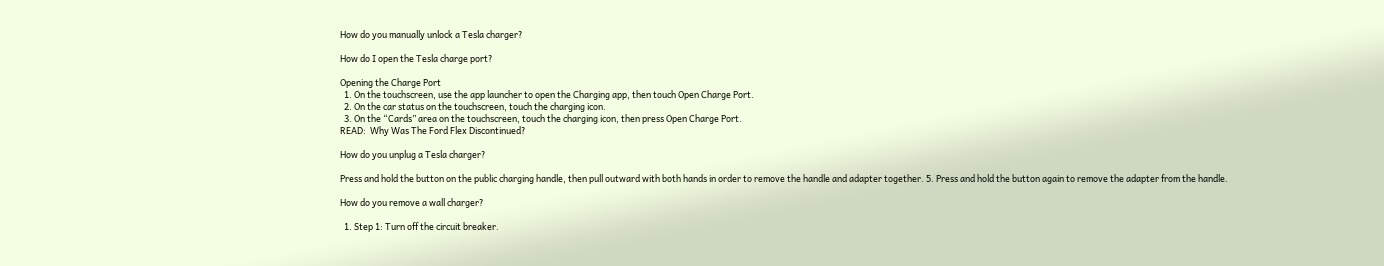How do you manually unlock a Tesla charger?

How do I open the Tesla charge port?

Opening the Charge Port
  1. On the touchscreen, use the app launcher to open the Charging app, then touch Open Charge Port.
  2. On the car status on the touchscreen, touch the charging icon.
  3. On the “Cards” area on the touchscreen, touch the charging icon, then press Open Charge Port.
READ:  Why Was The Ford Flex Discontinued?

How do you unplug a Tesla charger?

Press and hold the button on the public charging handle, then pull outward with both hands in order to remove the handle and adapter together. 5. Press and hold the button again to remove the adapter from the handle.

How do you remove a wall charger?

  1. Step 1: Turn off the circuit breaker.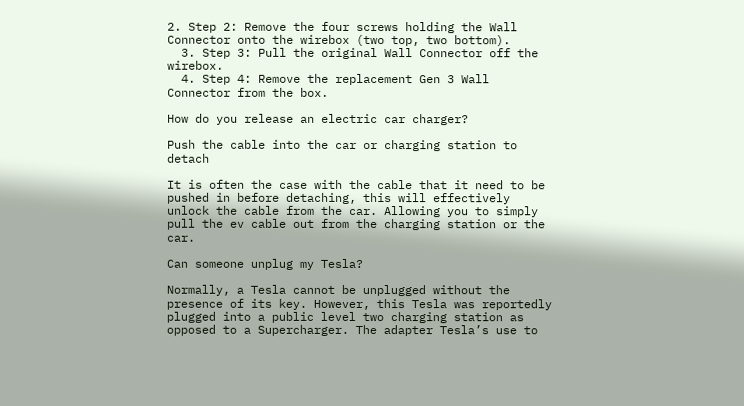2. Step 2: Remove the four screws holding the Wall Connector onto the wirebox (two top, two bottom).
  3. Step 3: Pull the original Wall Connector off the wirebox.
  4. Step 4: Remove the replacement Gen 3 Wall Connector from the box.

How do you release an electric car charger?

Push the cable into the car or charging station to detach

It is often the case with the cable that it need to be pushed in before detaching, this will effectively unlock the cable from the car. Allowing you to simply pull the ev cable out from the charging station or the car.

Can someone unplug my Tesla?

Normally, a Tesla cannot be unplugged without the presence of its key. However, this Tesla was reportedly plugged into a public level two charging station as opposed to a Supercharger. The adapter Tesla’s use to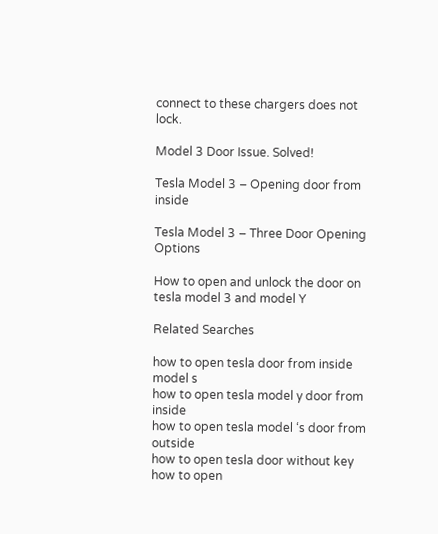connect to these chargers does not lock.

Model 3 Door Issue. Solved!

Tesla Model 3 – Opening door from inside

Tesla Model 3 – Three Door Opening Options

How to open and unlock the door on tesla model 3 and model Y

Related Searches

how to open tesla door from inside model s
how to open tesla model y door from inside
how to open tesla model ‘s door from outside
how to open tesla door without key
how to open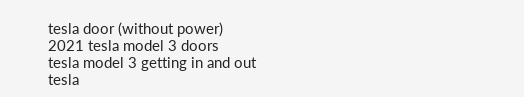tesla door (without power)
2021 tesla model 3 doors
tesla model 3 getting in and out
tesla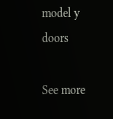model y doors

See more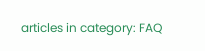articles in category: FAQ